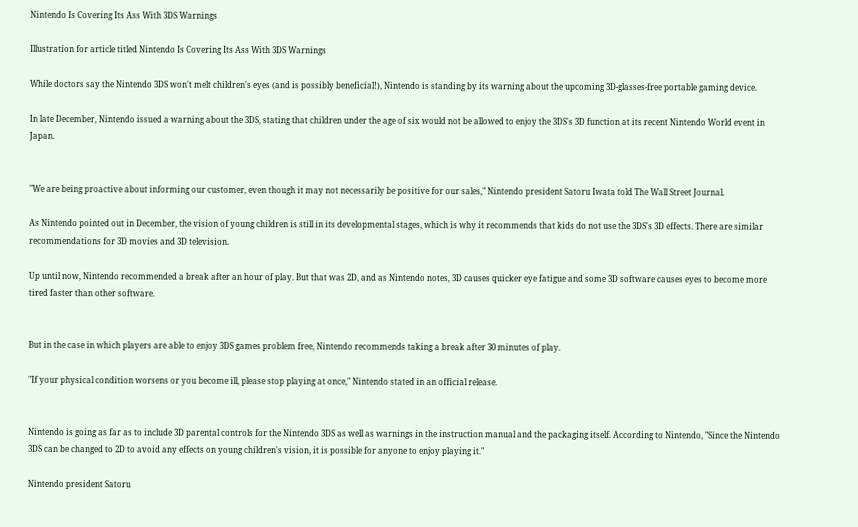Nintendo Is Covering Its Ass With 3DS Warnings

Illustration for article titled Nintendo Is Covering Its Ass With 3DS Warnings

While doctors say the Nintendo 3DS won't melt children's eyes (and is possibly beneficial!), Nintendo is standing by its warning about the upcoming 3D-glasses-free portable gaming device.

In late December, Nintendo issued a warning about the 3DS, stating that children under the age of six would not be allowed to enjoy the 3DS's 3D function at its recent Nintendo World event in Japan.


"We are being proactive about informing our customer, even though it may not necessarily be positive for our sales," Nintendo president Satoru Iwata told The Wall Street Journal.

As Nintendo pointed out in December, the vision of young children is still in its developmental stages, which is why it recommends that kids do not use the 3DS's 3D effects. There are similar recommendations for 3D movies and 3D television.

Up until now, Nintendo recommended a break after an hour of play. But that was 2D, and as Nintendo notes, 3D causes quicker eye fatigue and some 3D software causes eyes to become more tired faster than other software.


But in the case in which players are able to enjoy 3DS games problem free, Nintendo recommends taking a break after 30 minutes of play.

"If your physical condition worsens or you become ill, please stop playing at once," Nintendo stated in an official release.


Nintendo is going as far as to include 3D parental controls for the Nintendo 3DS as well as warnings in the instruction manual and the packaging itself. According to Nintendo, "Since the Nintendo 3DS can be changed to 2D to avoid any effects on young children's vision, it is possible for anyone to enjoy playing it."

Nintendo president Satoru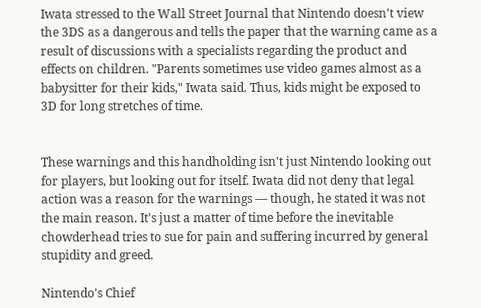Iwata stressed to the Wall Street Journal that Nintendo doesn't view the 3DS as a dangerous and tells the paper that the warning came as a result of discussions with a specialists regarding the product and effects on children. "Parents sometimes use video games almost as a babysitter for their kids," Iwata said. Thus, kids might be exposed to 3D for long stretches of time.


These warnings and this handholding isn't just Nintendo looking out for players, but looking out for itself. Iwata did not deny that legal action was a reason for the warnings — though, he stated it was not the main reason. It's just a matter of time before the inevitable chowderhead tries to sue for pain and suffering incurred by general stupidity and greed.

Nintendo's Chief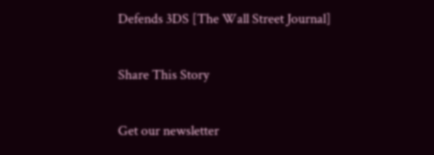Defends 3DS [The Wall Street Journal]

Share This Story

Get our newsletter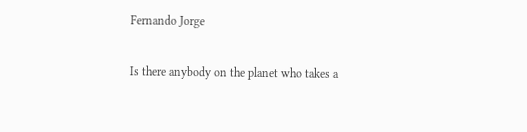Fernando Jorge

Is there anybody on the planet who takes a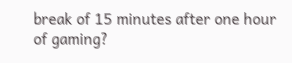break of 15 minutes after one hour of gaming?